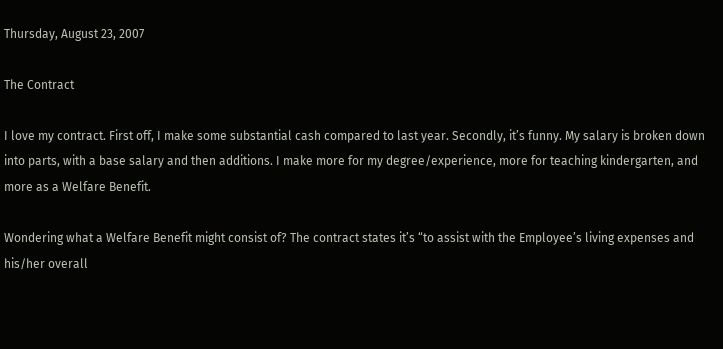Thursday, August 23, 2007

The Contract

I love my contract. First off, I make some substantial cash compared to last year. Secondly, it’s funny. My salary is broken down into parts, with a base salary and then additions. I make more for my degree/experience, more for teaching kindergarten, and more as a Welfare Benefit.

Wondering what a Welfare Benefit might consist of? The contract states it’s “to assist with the Employee’s living expenses and his/her overall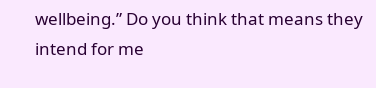wellbeing.” Do you think that means they intend for me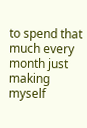to spend that much every month just making myself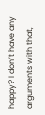happy? I don’t have any arguments with that,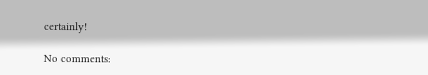certainly!

No comments: